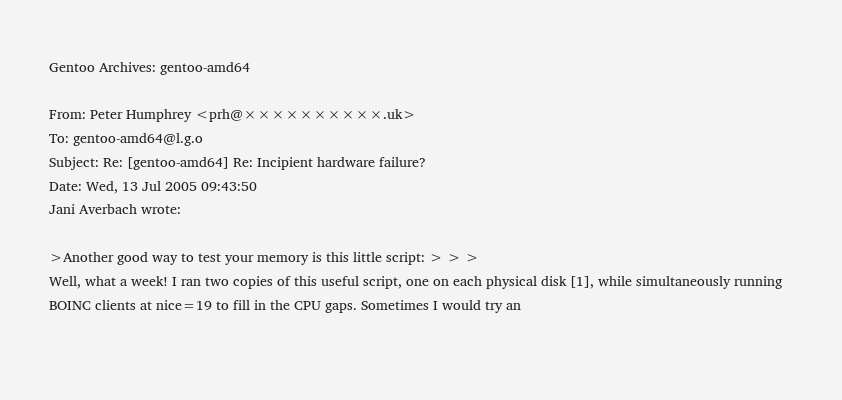Gentoo Archives: gentoo-amd64

From: Peter Humphrey <prh@××××××××××.uk>
To: gentoo-amd64@l.g.o
Subject: Re: [gentoo-amd64] Re: Incipient hardware failure?
Date: Wed, 13 Jul 2005 09:43:50
Jani Averbach wrote:

>Another good way to test your memory is this little script: > > >
Well, what a week! I ran two copies of this useful script, one on each physical disk [1], while simultaneously running BOINC clients at nice=19 to fill in the CPU gaps. Sometimes I would try an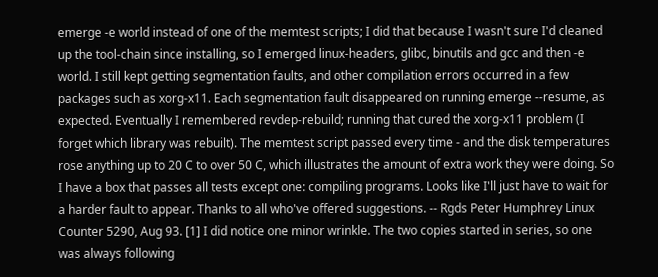emerge -e world instead of one of the memtest scripts; I did that because I wasn't sure I'd cleaned up the tool-chain since installing, so I emerged linux-headers, glibc, binutils and gcc and then -e world. I still kept getting segmentation faults, and other compilation errors occurred in a few packages such as xorg-x11. Each segmentation fault disappeared on running emerge --resume, as expected. Eventually I remembered revdep-rebuild; running that cured the xorg-x11 problem (I forget which library was rebuilt). The memtest script passed every time - and the disk temperatures rose anything up to 20 C to over 50 C, which illustrates the amount of extra work they were doing. So I have a box that passes all tests except one: compiling programs. Looks like I'll just have to wait for a harder fault to appear. Thanks to all who've offered suggestions. -- Rgds Peter Humphrey Linux Counter 5290, Aug 93. [1] I did notice one minor wrinkle. The two copies started in series, so one was always following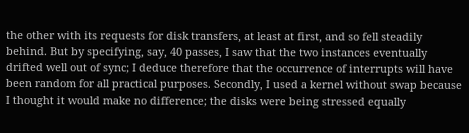the other with its requests for disk transfers, at least at first, and so fell steadily behind. But by specifying, say, 40 passes, I saw that the two instances eventually drifted well out of sync; I deduce therefore that the occurrence of interrupts will have been random for all practical purposes. Secondly, I used a kernel without swap because I thought it would make no difference; the disks were being stressed equally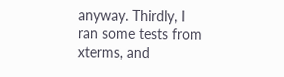anyway. Thirdly, I ran some tests from xterms, and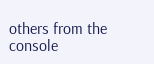others from the console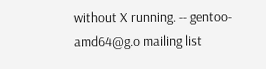without X running. -- gentoo-amd64@g.o mailing list